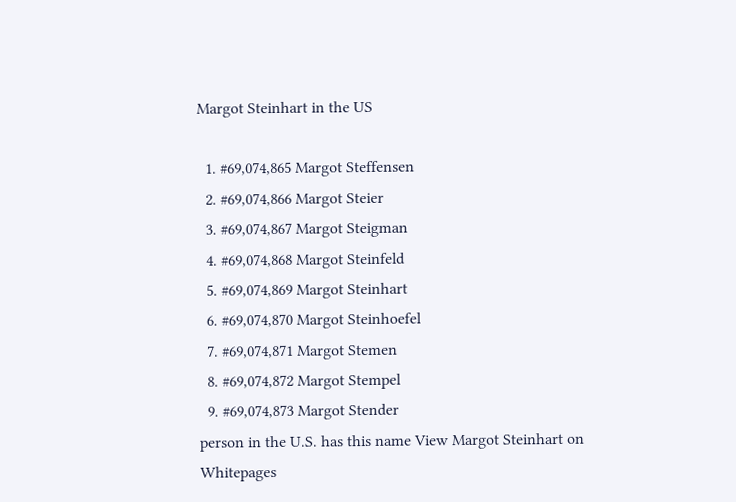Margot Steinhart in the US

  1. #69,074,865 Margot Steffensen
  2. #69,074,866 Margot Steier
  3. #69,074,867 Margot Steigman
  4. #69,074,868 Margot Steinfeld
  5. #69,074,869 Margot Steinhart
  6. #69,074,870 Margot Steinhoefel
  7. #69,074,871 Margot Stemen
  8. #69,074,872 Margot Stempel
  9. #69,074,873 Margot Stender
person in the U.S. has this name View Margot Steinhart on Whitepages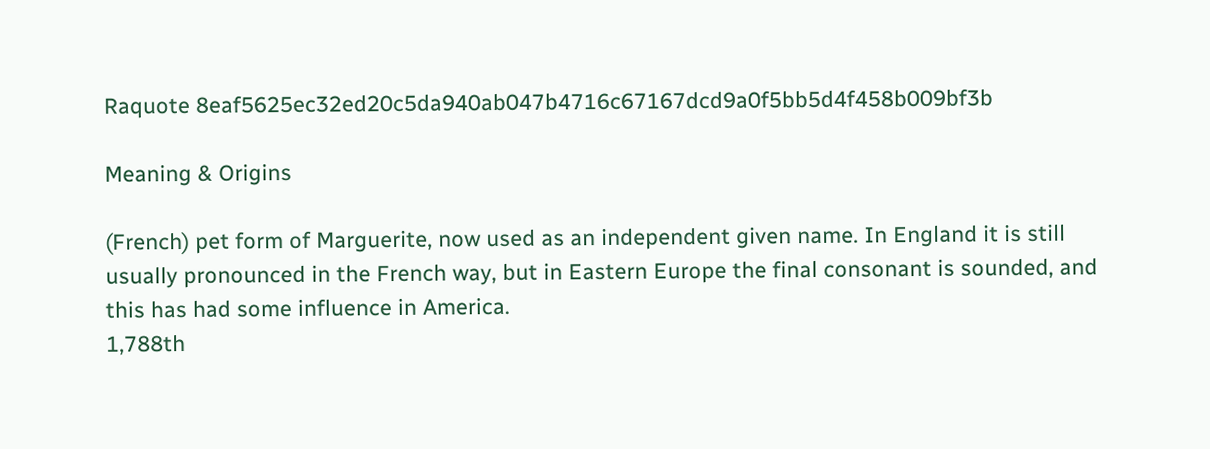Raquote 8eaf5625ec32ed20c5da940ab047b4716c67167dcd9a0f5bb5d4f458b009bf3b

Meaning & Origins

(French) pet form of Marguerite, now used as an independent given name. In England it is still usually pronounced in the French way, but in Eastern Europe the final consonant is sounded, and this has had some influence in America.
1,788th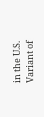in the U.S.
Variant of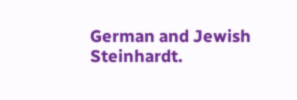German and Jewish Steinhardt.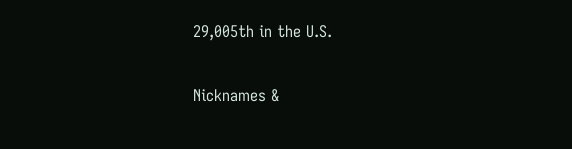29,005th in the U.S.

Nicknames &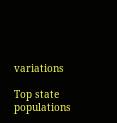variations

Top state populations